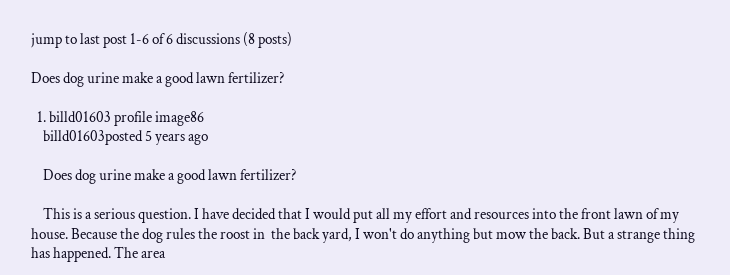jump to last post 1-6 of 6 discussions (8 posts)

Does dog urine make a good lawn fertilizer?

  1. billd01603 profile image86
    billd01603posted 5 years ago

    Does dog urine make a good lawn fertilizer?

    This is a serious question. I have decided that I would put all my effort and resources into the front lawn of my house. Because the dog rules the roost in  the back yard, I won't do anything but mow the back. But a strange thing has happened. The area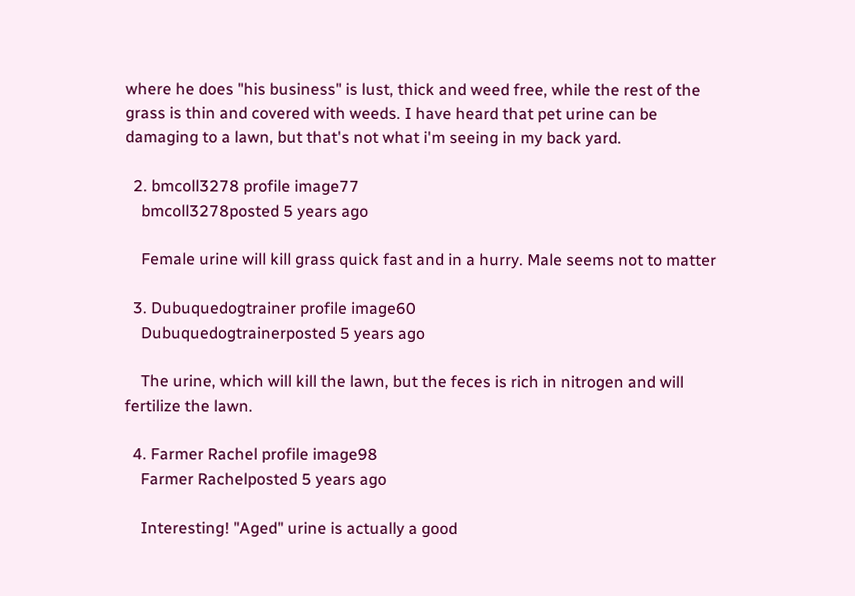where he does "his business" is lust, thick and weed free, while the rest of the grass is thin and covered with weeds. I have heard that pet urine can be damaging to a lawn, but that's not what i'm seeing in my back yard.

  2. bmcoll3278 profile image77
    bmcoll3278posted 5 years ago

    Female urine will kill grass quick fast and in a hurry. Male seems not to matter

  3. Dubuquedogtrainer profile image60
    Dubuquedogtrainerposted 5 years ago

    The urine, which will kill the lawn, but the feces is rich in nitrogen and will fertilize the lawn.

  4. Farmer Rachel profile image98
    Farmer Rachelposted 5 years ago

    Interesting! "Aged" urine is actually a good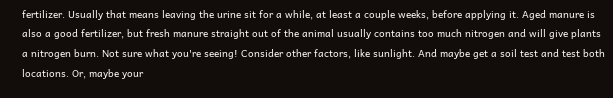fertilizer. Usually that means leaving the urine sit for a while, at least a couple weeks, before applying it. Aged manure is also a good fertilizer, but fresh manure straight out of the animal usually contains too much nitrogen and will give plants a nitrogen burn. Not sure what you're seeing! Consider other factors, like sunlight. And maybe get a soil test and test both locations. Or, maybe your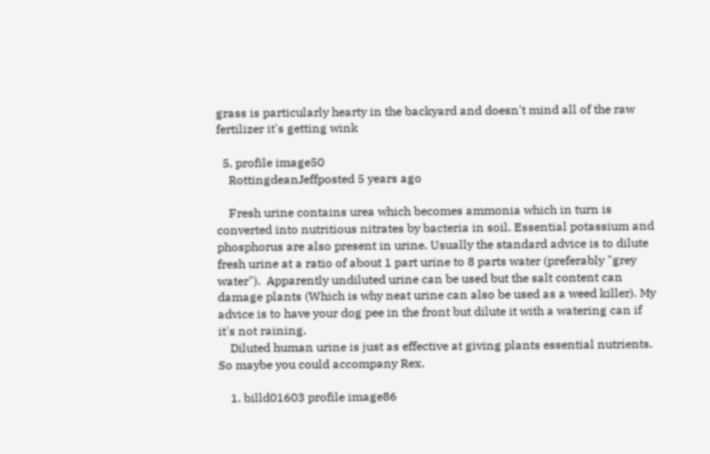grass is particularly hearty in the backyard and doesn't mind all of the raw fertilizer it's getting wink

  5. profile image50
    RottingdeanJeffposted 5 years ago

    Fresh urine contains urea which becomes ammonia which in turn is converted into nutritious nitrates by bacteria in soil. Essential potassium and phosphorus are also present in urine. Usually the standard advice is to dilute fresh urine at a ratio of about 1 part urine to 8 parts water (preferably "grey water").  Apparently undiluted urine can be used but the salt content can damage plants (Which is why neat urine can also be used as a weed killer). My advice is to have your dog pee in the front but dilute it with a watering can if it's not raining.
    Diluted human urine is just as effective at giving plants essential nutrients. So maybe you could accompany Rex.

    1. billd01603 profile image86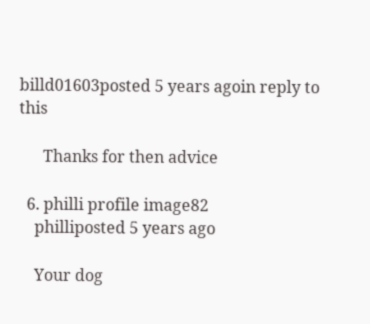billd01603posted 5 years agoin reply to this

      Thanks for then advice

  6. philli profile image82
    philliposted 5 years ago

    Your dog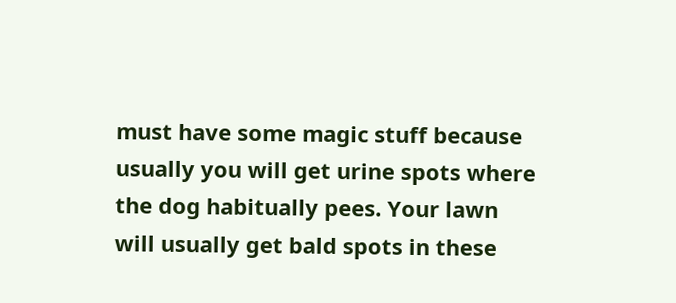must have some magic stuff because usually you will get urine spots where the dog habitually pees. Your lawn will usually get bald spots in these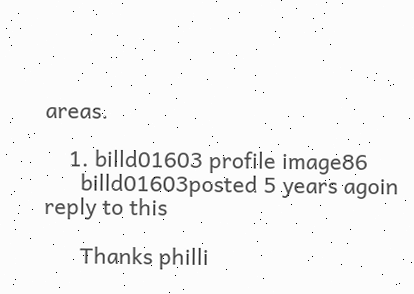areas.

    1. billd01603 profile image86
      billd01603posted 5 years agoin reply to this

      Thanks philli